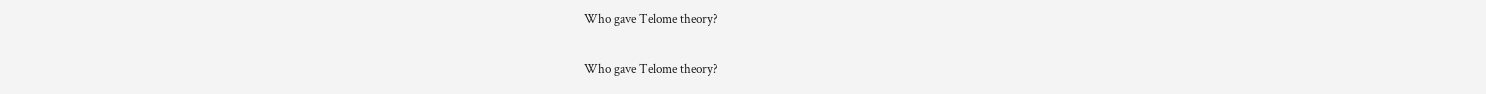Who gave Telome theory?

Who gave Telome theory?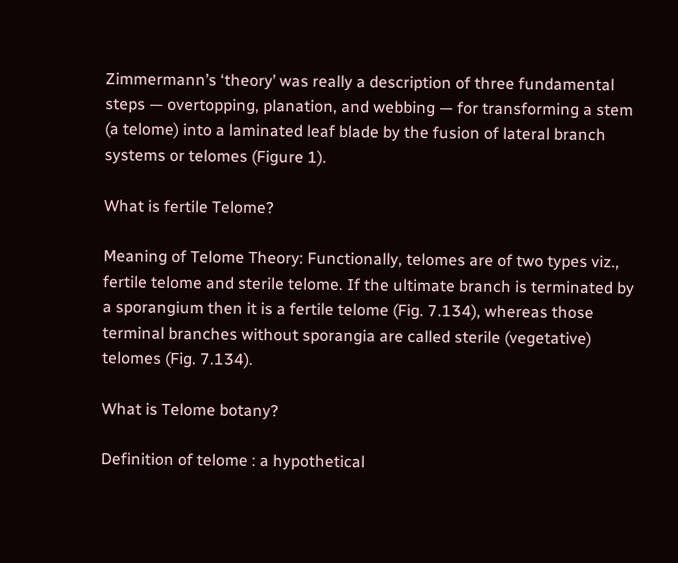Zimmermann’s ‘theory’ was really a description of three fundamental steps — overtopping, planation, and webbing — for transforming a stem (a telome) into a laminated leaf blade by the fusion of lateral branch systems or telomes (Figure 1).

What is fertile Telome?

Meaning of Telome Theory: Functionally, telomes are of two types viz., fertile telome and sterile telome. If the ultimate branch is terminated by a sporangium then it is a fertile telome (Fig. 7.134), whereas those terminal branches without sporangia are called sterile (vegetative) telomes (Fig. 7.134).

What is Telome botany?

Definition of telome : a hypothetical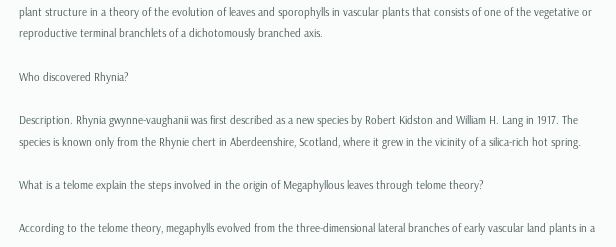plant structure in a theory of the evolution of leaves and sporophylls in vascular plants that consists of one of the vegetative or reproductive terminal branchlets of a dichotomously branched axis.

Who discovered Rhynia?

Description. Rhynia gwynne-vaughanii was first described as a new species by Robert Kidston and William H. Lang in 1917. The species is known only from the Rhynie chert in Aberdeenshire, Scotland, where it grew in the vicinity of a silica-rich hot spring.

What is a telome explain the steps involved in the origin of Megaphyllous leaves through telome theory?

According to the telome theory, megaphylls evolved from the three-dimensional lateral branches of early vascular land plants in a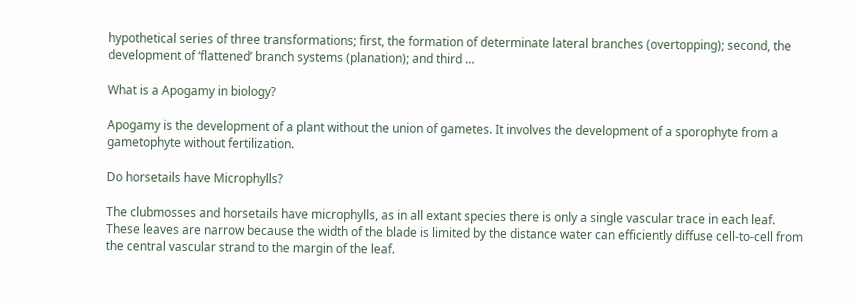hypothetical series of three transformations; first, the formation of determinate lateral branches (overtopping); second, the development of ‘flattened’ branch systems (planation); and third …

What is a Apogamy in biology?

Apogamy is the development of a plant without the union of gametes. It involves the development of a sporophyte from a gametophyte without fertilization.

Do horsetails have Microphylls?

The clubmosses and horsetails have microphylls, as in all extant species there is only a single vascular trace in each leaf. These leaves are narrow because the width of the blade is limited by the distance water can efficiently diffuse cell-to-cell from the central vascular strand to the margin of the leaf.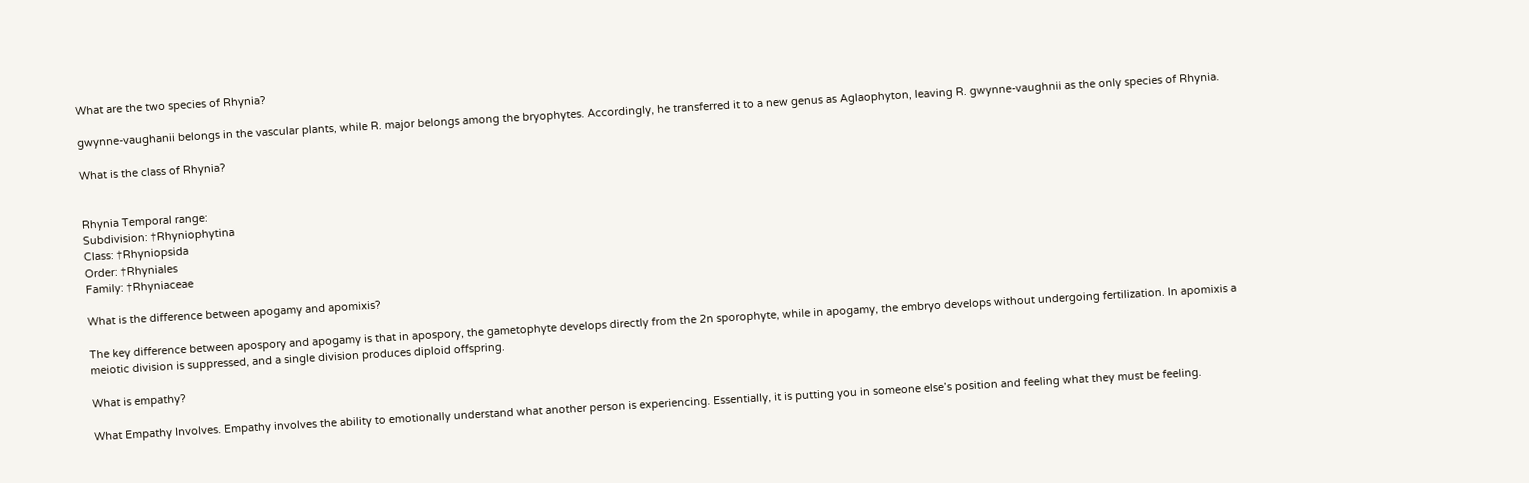What are the two species of Rhynia?

gwynne-vaughanii belongs in the vascular plants, while R. major belongs among the bryophytes. Accordingly, he transferred it to a new genus as Aglaophyton, leaving R. gwynne-vaughnii as the only species of Rhynia.

What is the class of Rhynia?


Rhynia Temporal range:
Subdivision: †Rhyniophytina
Class: †Rhyniopsida
Order: †Rhyniales
Family: †Rhyniaceae

What is the difference between apogamy and apomixis?

The key difference between apospory and apogamy is that in apospory, the gametophyte develops directly from the 2n sporophyte, while in apogamy, the embryo develops without undergoing fertilization. In apomixis a meiotic division is suppressed, and a single division produces diploid offspring.

What is empathy?

What Empathy Involves. Empathy involves the ability to emotionally understand what another person is experiencing. Essentially, it is putting you in someone else’s position and feeling what they must be feeling.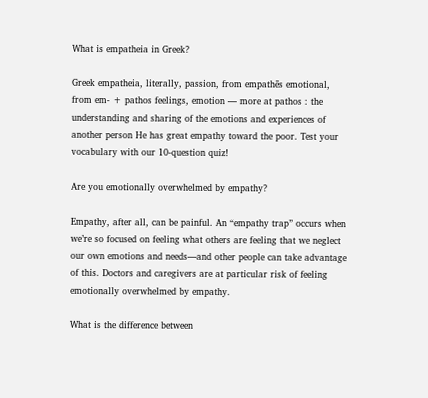What is empatheia in Greek?

Greek empatheia, literally, passion, from empathēs emotional, from em- + pathos feelings, emotion — more at pathos : the understanding and sharing of the emotions and experiences of another person He has great empathy toward the poor. Test your vocabulary with our 10-question quiz!

Are you emotionally overwhelmed by empathy?

Empathy, after all, can be painful. An “empathy trap” occurs when we’re so focused on feeling what others are feeling that we neglect our own emotions and needs—and other people can take advantage of this. Doctors and caregivers are at particular risk of feeling emotionally overwhelmed by empathy.

What is the difference between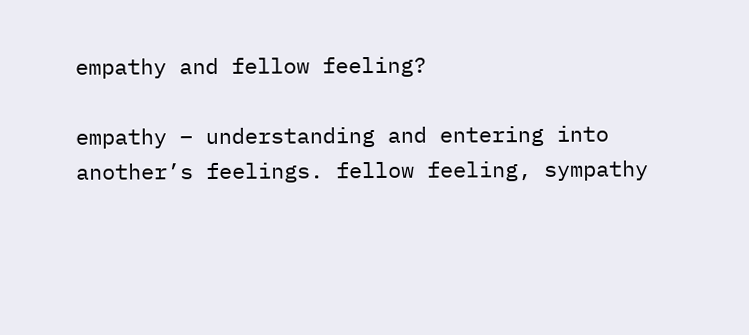empathy and fellow feeling?

empathy – understanding and entering into another’s feelings. fellow feeling, sympathy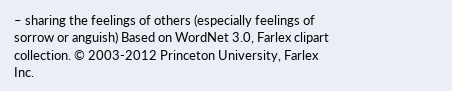– sharing the feelings of others (especially feelings of sorrow or anguish) Based on WordNet 3.0, Farlex clipart collection. © 2003-2012 Princeton University, Farlex Inc.